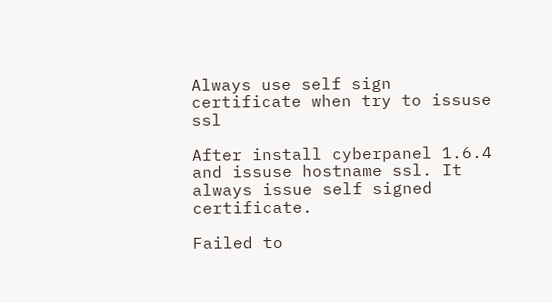Always use self sign certificate when try to issuse ssl

After install cyberpanel 1.6.4 and issuse hostname ssl. It always issue self signed certificate.

Failed to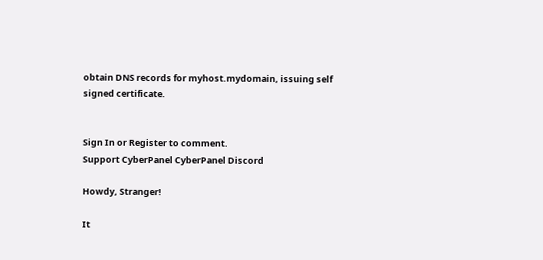obtain DNS records for myhost.mydomain, issuing self signed certificate.


Sign In or Register to comment.
Support CyberPanel CyberPanel Discord

Howdy, Stranger!

It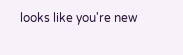looks like you're new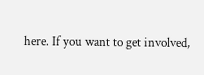here. If you want to get involved,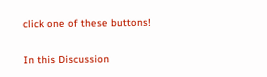click one of these buttons!

In this Discussion